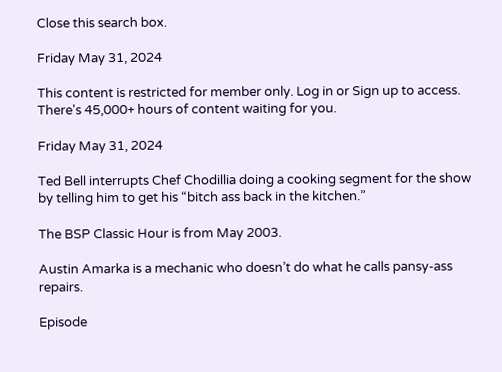Close this search box.

Friday May 31, 2024

This content is restricted for member only. Log in or Sign up to access. There's 45,000+ hours of content waiting for you.

Friday May 31, 2024

Ted Bell interrupts Chef Chodillia doing a cooking segment for the show by telling him to get his “bitch ass back in the kitchen.”

The BSP Classic Hour is from May 2003.

Austin Amarka is a mechanic who doesn’t do what he calls pansy-ass repairs.

Episode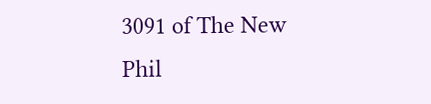3091 of The New Phil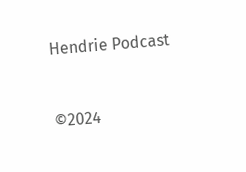Hendrie Podcast


©2024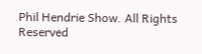Phil Hendrie Show. All Rights Reserved